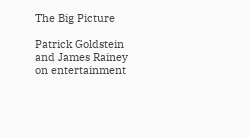The Big Picture

Patrick Goldstein and James Rainey
on entertainment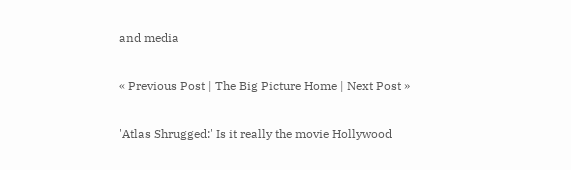and media

« Previous Post | The Big Picture Home | Next Post »

'Atlas Shrugged:' Is it really the movie Hollywood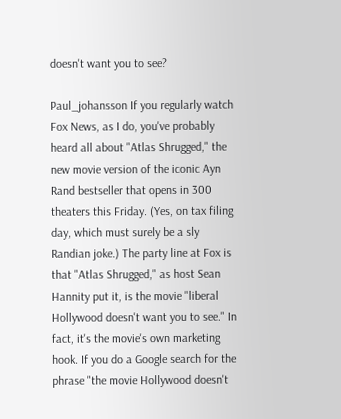doesn't want you to see?

Paul_johansson If you regularly watch Fox News, as I do, you've probably heard all about "Atlas Shrugged," the new movie version of the iconic Ayn Rand bestseller that opens in 300 theaters this Friday. (Yes, on tax filing day, which must surely be a sly Randian joke.) The party line at Fox is that "Atlas Shrugged," as host Sean Hannity put it, is the movie "liberal Hollywood doesn't want you to see." In fact, it's the movie's own marketing hook. If you do a Google search for the phrase "the movie Hollywood doesn't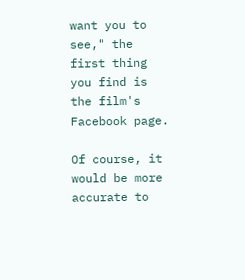want you to see," the first thing you find is the film's Facebook page.

Of course, it would be more accurate to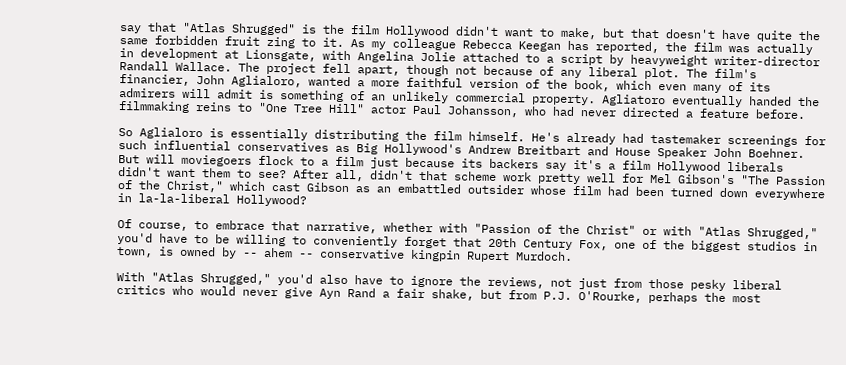say that "Atlas Shrugged" is the film Hollywood didn't want to make, but that doesn't have quite the same forbidden fruit zing to it. As my colleague Rebecca Keegan has reported, the film was actually in development at Lionsgate, with Angelina Jolie attached to a script by heavyweight writer-director Randall Wallace. The project fell apart, though not because of any liberal plot. The film's financier, John Aglialoro, wanted a more faithful version of the book, which even many of its admirers will admit is something of an unlikely commercial property. Agliatoro eventually handed the filmmaking reins to "One Tree Hill" actor Paul Johansson, who had never directed a feature before.

So Aglialoro is essentially distributing the film himself. He's already had tastemaker screenings for such influential conservatives as Big Hollywood's Andrew Breitbart and House Speaker John Boehner. But will moviegoers flock to a film just because its backers say it's a film Hollywood liberals didn't want them to see? After all, didn't that scheme work pretty well for Mel Gibson's "The Passion of the Christ," which cast Gibson as an embattled outsider whose film had been turned down everywhere in la-la-liberal Hollywood?

Of course, to embrace that narrative, whether with "Passion of the Christ" or with "Atlas Shrugged," you'd have to be willing to conveniently forget that 20th Century Fox, one of the biggest studios in town, is owned by -- ahem -- conservative kingpin Rupert Murdoch.

With "Atlas Shrugged," you'd also have to ignore the reviews, not just from those pesky liberal critics who would never give Ayn Rand a fair shake, but from P.J. O'Rourke, perhaps the most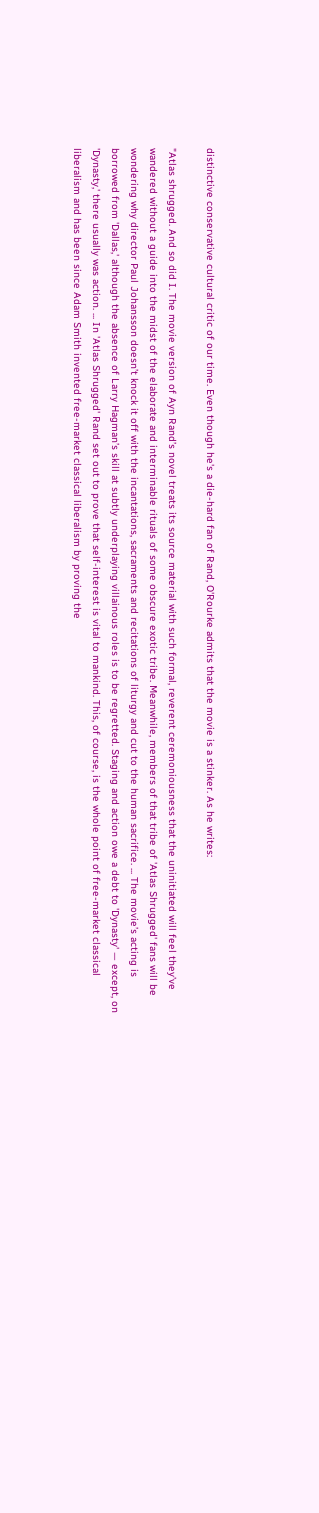distinctive conservative cultural critic of our time. Even though he's a die-hard fan of Rand, O'Rourke admits that the movie is a stinker. As he writes:

"Atlas shrugged. And so did I. The movie version of Ayn Rand’s novel treats its source material with such formal, reverent ceremoniousness that the uninitiated will feel they’ve wandered without a guide into the midst of the elaborate and interminable rituals of some obscure exotic tribe. Meanwhile, members of that tribe of 'Atlas Shrugged' fans will be wondering why director Paul Johansson doesn’t knock it off with the incantations, sacraments and recitations of liturgy and cut to the human sacrifice. ... The movie’s acting is borrowed from 'Dallas,' although the absence of Larry Hagman’s skill at subtly underplaying villainous roles is to be regretted. Staging and action owe a debt to 'Dynasty' — except, on 'Dynasty,' there usually was action. ... In 'Atlas Shrugged' Rand set out to prove that self-interest is vital to mankind. This, of course, is the whole point of free-market classical liberalism and has been since Adam Smith invented free-market classical liberalism by proving the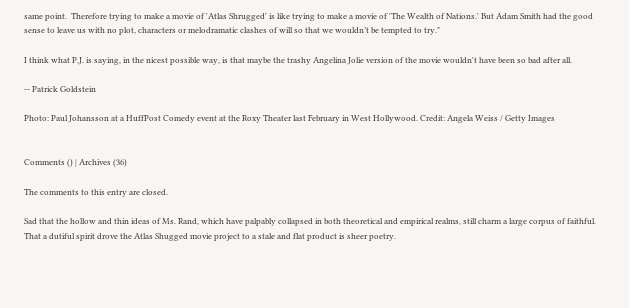same point.  Therefore trying to make a movie of 'Atlas Shrugged' is like trying to make a movie of 'The Wealth of Nations.' But Adam Smith had the good sense to leave us with no plot, characters or melodramatic clashes of will so that we wouldn’t be tempted to try."

I think what P.J. is saying, in the nicest possible way, is that maybe the trashy Angelina Jolie version of the movie wouldn't have been so bad after all.

-- Patrick Goldstein

Photo: Paul Johansson at a HuffPost Comedy event at the Roxy Theater last February in West Hollywood. Credit: Angela Weiss / Getty Images


Comments () | Archives (36)

The comments to this entry are closed.

Sad that the hollow and thin ideas of Ms. Rand, which have palpably collapsed in both theoretical and empirical realms, still charm a large corpus of faithful. That a dutiful spirit drove the Atlas Shugged movie project to a stale and flat product is sheer poetry.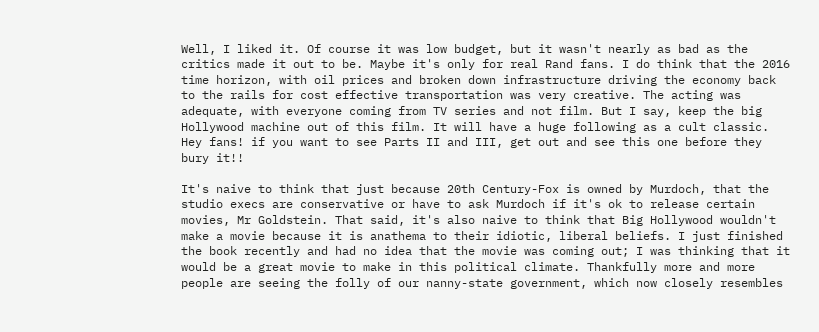Well, I liked it. Of course it was low budget, but it wasn't nearly as bad as the critics made it out to be. Maybe it's only for real Rand fans. I do think that the 2016 time horizon, with oil prices and broken down infrastructure driving the economy back to the rails for cost effective transportation was very creative. The acting was adequate, with everyone coming from TV series and not film. But I say, keep the big Hollywood machine out of this film. It will have a huge following as a cult classic. Hey fans! if you want to see Parts II and III, get out and see this one before they bury it!!

It's naive to think that just because 20th Century-Fox is owned by Murdoch, that the studio execs are conservative or have to ask Murdoch if it's ok to release certain movies, Mr Goldstein. That said, it's also naive to think that Big Hollywood wouldn't make a movie because it is anathema to their idiotic, liberal beliefs. I just finished the book recently and had no idea that the movie was coming out; I was thinking that it would be a great movie to make in this political climate. Thankfully more and more people are seeing the folly of our nanny-state government, which now closely resembles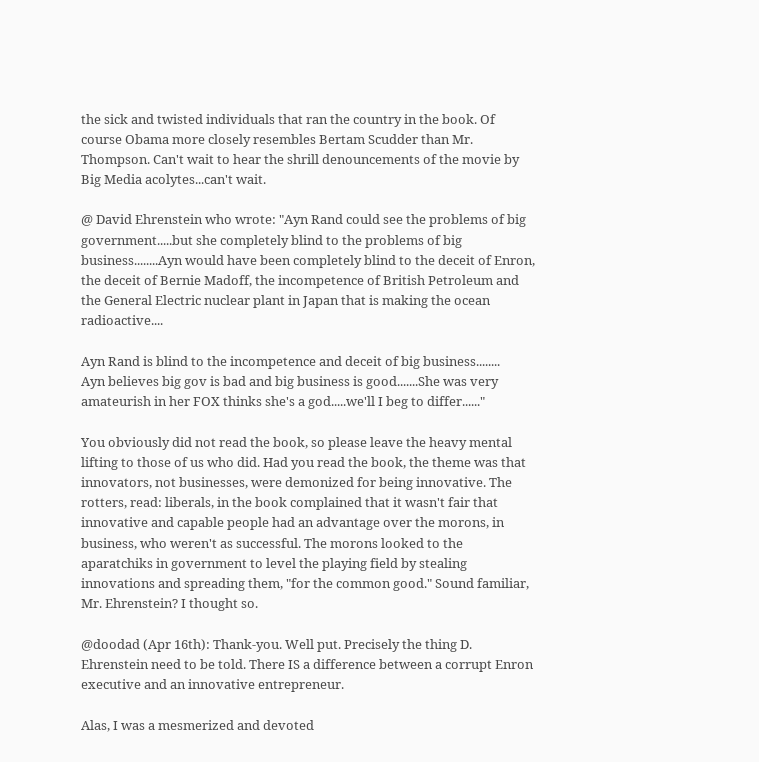the sick and twisted individuals that ran the country in the book. Of course Obama more closely resembles Bertam Scudder than Mr. Thompson. Can't wait to hear the shrill denouncements of the movie by Big Media acolytes...can't wait.

@ David Ehrenstein who wrote: "Ayn Rand could see the problems of big government.....but she completely blind to the problems of big business........Ayn would have been completely blind to the deceit of Enron, the deceit of Bernie Madoff, the incompetence of British Petroleum and the General Electric nuclear plant in Japan that is making the ocean radioactive....

Ayn Rand is blind to the incompetence and deceit of big business........
Ayn believes big gov is bad and big business is good.......She was very amateurish in her FOX thinks she's a god.....we'll I beg to differ......"

You obviously did not read the book, so please leave the heavy mental lifting to those of us who did. Had you read the book, the theme was that innovators, not businesses, were demonized for being innovative. The rotters, read: liberals, in the book complained that it wasn't fair that innovative and capable people had an advantage over the morons, in business, who weren't as successful. The morons looked to the aparatchiks in government to level the playing field by stealing innovations and spreading them, "for the common good." Sound familiar, Mr. Ehrenstein? I thought so.

@doodad (Apr 16th): Thank-you. Well put. Precisely the thing D. Ehrenstein need to be told. There IS a difference between a corrupt Enron executive and an innovative entrepreneur.

Alas, I was a mesmerized and devoted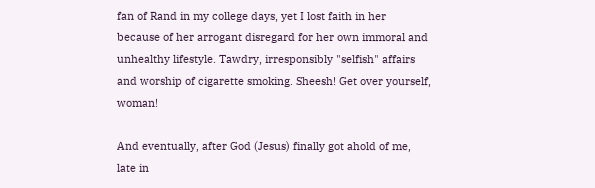fan of Rand in my college days, yet I lost faith in her because of her arrogant disregard for her own immoral and unhealthy lifestyle. Tawdry, irresponsibly "selfish" affairs and worship of cigarette smoking. Sheesh! Get over yourself, woman!

And eventually, after God (Jesus) finally got ahold of me, late in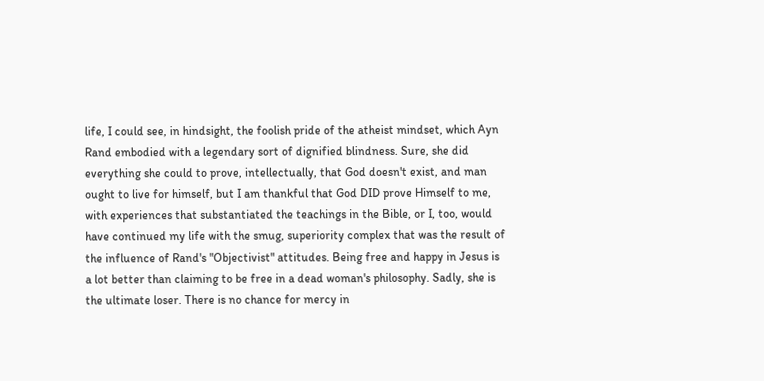life, I could see, in hindsight, the foolish pride of the atheist mindset, which Ayn Rand embodied with a legendary sort of dignified blindness. Sure, she did everything she could to prove, intellectually, that God doesn't exist, and man ought to live for himself, but I am thankful that God DID prove Himself to me, with experiences that substantiated the teachings in the Bible, or I, too, would have continued my life with the smug, superiority complex that was the result of the influence of Rand's "Objectivist" attitudes. Being free and happy in Jesus is a lot better than claiming to be free in a dead woman's philosophy. Sadly, she is the ultimate loser. There is no chance for mercy in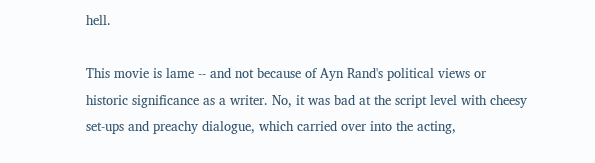hell.

This movie is lame -- and not because of Ayn Rand's political views or historic significance as a writer. No, it was bad at the script level with cheesy set-ups and preachy dialogue, which carried over into the acting,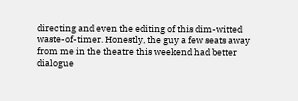directing and even the editing of this dim-witted waste-of-timer. Honestly, the guy a few seats away from me in the theatre this weekend had better dialogue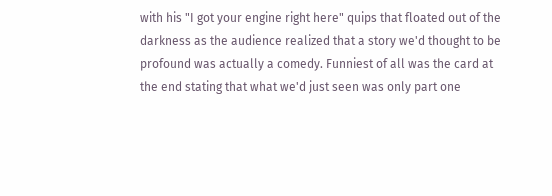with his "I got your engine right here" quips that floated out of the darkness as the audience realized that a story we'd thought to be profound was actually a comedy. Funniest of all was the card at the end stating that what we'd just seen was only part one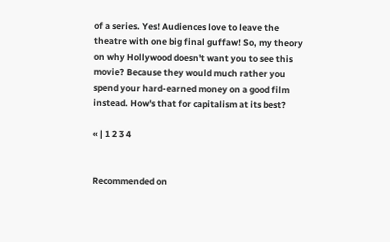of a series. Yes! Audiences love to leave the theatre with one big final guffaw! So, my theory on why Hollywood doesn't want you to see this movie? Because they would much rather you spend your hard-earned money on a good film instead. How's that for capitalism at its best?

« | 1 2 3 4


Recommended on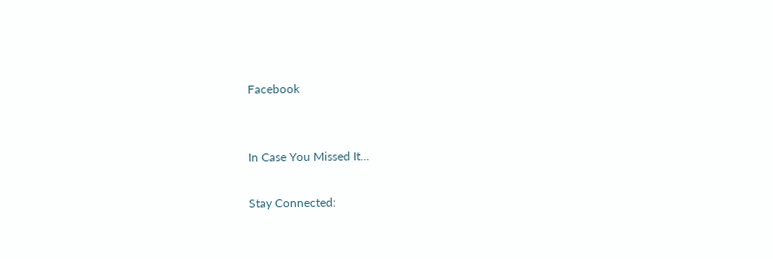Facebook


In Case You Missed It...

Stay Connected: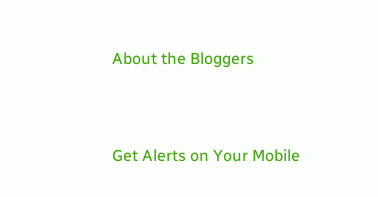About the Bloggers



Get Alerts on Your Mobile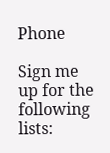Phone

Sign me up for the following lists: